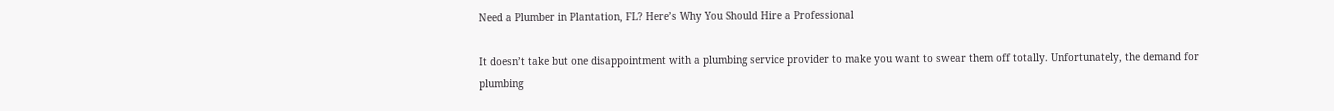Need a Plumber in Plantation, FL? Here’s Why You Should Hire a Professional

It doesn’t take but one disappointment with a plumbing service provider to make you want to swear them off totally. Unfortunately, the demand for plumbing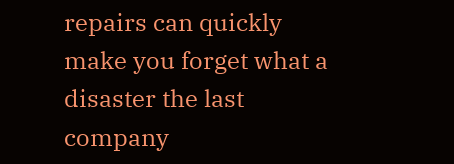repairs can quickly make you forget what a disaster the last company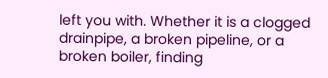left you with. Whether it is a clogged drainpipe, a broken pipeline, or a broken boiler, finding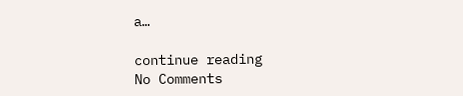a…

continue reading
No Comments